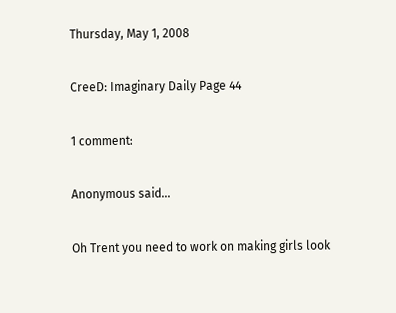Thursday, May 1, 2008

CreeD: Imaginary Daily Page 44

1 comment:

Anonymous said...

Oh Trent you need to work on making girls look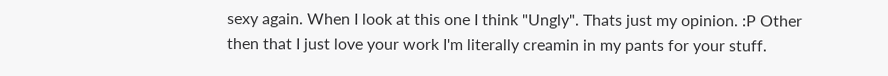sexy again. When I look at this one I think "Ungly". Thats just my opinion. :P Other then that I just love your work I'm literally creamin in my pants for your stuff.